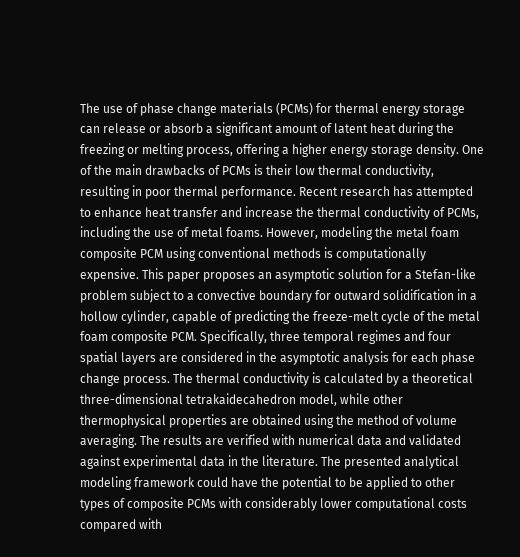The use of phase change materials (PCMs) for thermal energy storage can release or absorb a significant amount of latent heat during the freezing or melting process, offering a higher energy storage density. One of the main drawbacks of PCMs is their low thermal conductivity, resulting in poor thermal performance. Recent research has attempted to enhance heat transfer and increase the thermal conductivity of PCMs, including the use of metal foams. However, modeling the metal foam composite PCM using conventional methods is computationally expensive. This paper proposes an asymptotic solution for a Stefan-like problem subject to a convective boundary for outward solidification in a hollow cylinder, capable of predicting the freeze-melt cycle of the metal foam composite PCM. Specifically, three temporal regimes and four spatial layers are considered in the asymptotic analysis for each phase change process. The thermal conductivity is calculated by a theoretical three-dimensional tetrakaidecahedron model, while other thermophysical properties are obtained using the method of volume averaging. The results are verified with numerical data and validated against experimental data in the literature. The presented analytical modeling framework could have the potential to be applied to other types of composite PCMs with considerably lower computational costs compared with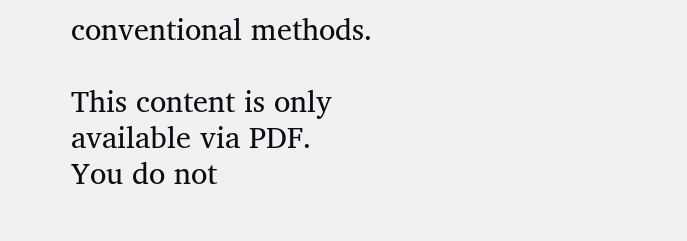conventional methods.

This content is only available via PDF.
You do not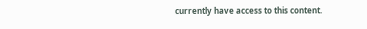currently have access to this content.